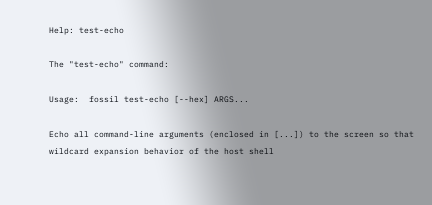Help: test-echo

The "test-echo" command:

Usage:  fossil test-echo [--hex] ARGS...

Echo all command-line arguments (enclosed in [...]) to the screen so that
wildcard expansion behavior of the host shell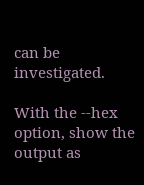can be investigated.

With the --hex option, show the output as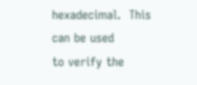hexadecimal.  This can be used
to verify the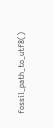fossil_path_to_utf8()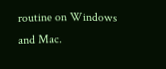routine on Windows and Mac.